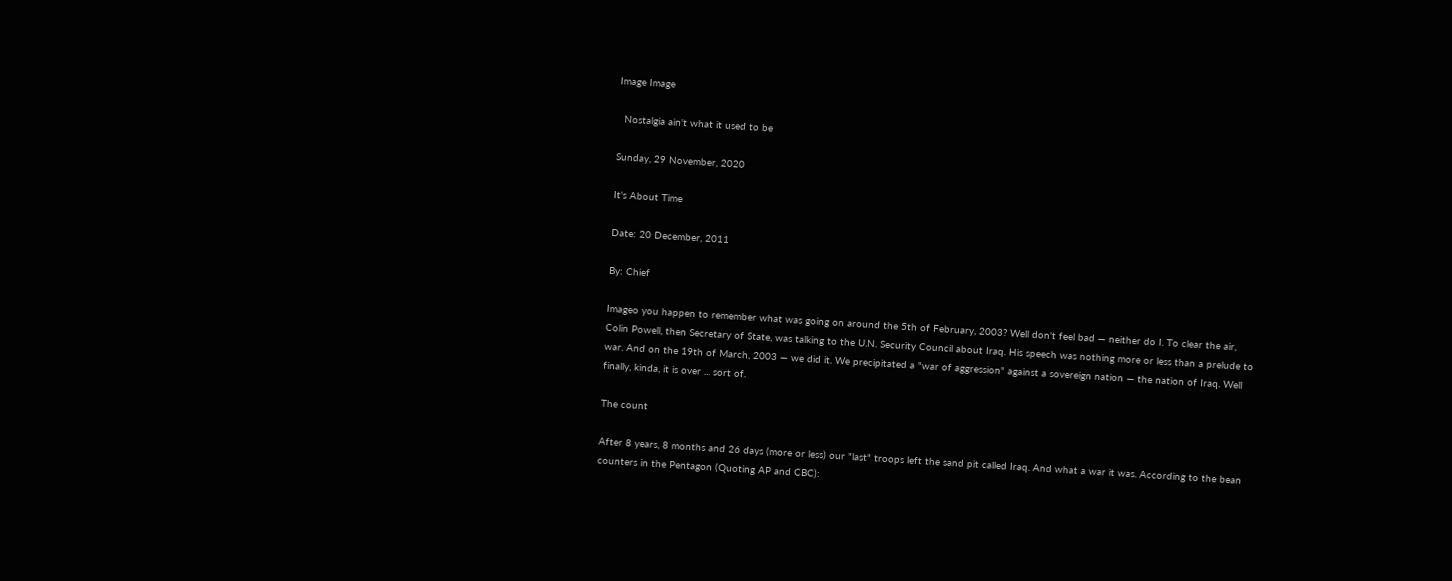Image Image

  Nostalgia ain't what it used to be

Sunday, 29 November, 2020

It's About Time

Date: 20 December, 2011

By: Chief

Imageo you happen to remember what was going on around the 5th of February, 2003? Well don't feel bad — neither do I. To clear the air, Colin Powell, then Secretary of State, was talking to the U.N. Security Council about Iraq. His speech was nothing more or less than a prelude to war. And on the 19th of March, 2003 — we did it. We precipitated a "war of aggression" against a sovereign nation — the nation of Iraq. Well finally, kinda, it is over ... sort of.

The count

After 8 years, 8 months and 26 days (more or less) our "last" troops left the sand pit called Iraq. And what a war it was. According to the bean counters in the Pentagon (Quoting AP and CBC):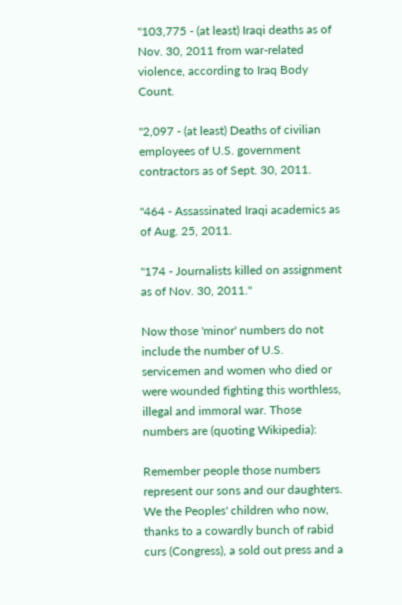"103,775 - (at least) Iraqi deaths as of Nov. 30, 2011 from war-related violence, according to Iraq Body Count.

"2,097 - (at least) Deaths of civilian employees of U.S. government contractors as of Sept. 30, 2011.

"464 - Assassinated Iraqi academics as of Aug. 25, 2011.

"174 - Journalists killed on assignment as of Nov. 30, 2011."

Now those 'minor' numbers do not include the number of U.S. servicemen and women who died or were wounded fighting this worthless, illegal and immoral war. Those numbers are (quoting Wikipedia):

Remember people those numbers represent our sons and our daughters. We the Peoples' children who now, thanks to a cowardly bunch of rabid curs (Congress), a sold out press and a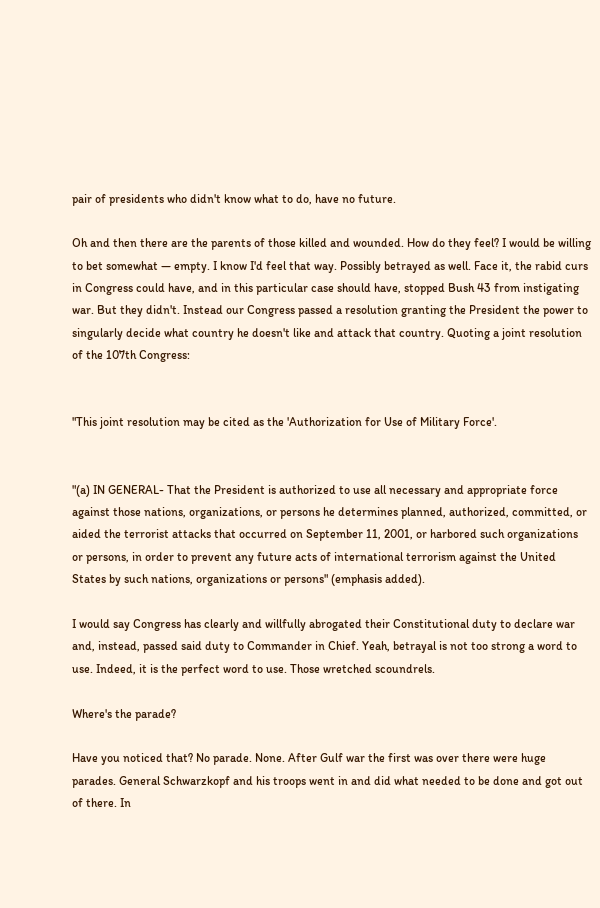pair of presidents who didn't know what to do, have no future.

Oh and then there are the parents of those killed and wounded. How do they feel? I would be willing to bet somewhat — empty. I know I'd feel that way. Possibly betrayed as well. Face it, the rabid curs in Congress could have, and in this particular case should have, stopped Bush 43 from instigating war. But they didn't. Instead our Congress passed a resolution granting the President the power to singularly decide what country he doesn't like and attack that country. Quoting a joint resolution of the 107th Congress:


"This joint resolution may be cited as the 'Authorization for Use of Military Force'.


"(a) IN GENERAL- That the President is authorized to use all necessary and appropriate force against those nations, organizations, or persons he determines planned, authorized, committed, or aided the terrorist attacks that occurred on September 11, 2001, or harbored such organizations or persons, in order to prevent any future acts of international terrorism against the United States by such nations, organizations or persons" (emphasis added).

I would say Congress has clearly and willfully abrogated their Constitutional duty to declare war and, instead, passed said duty to Commander in Chief. Yeah, betrayal is not too strong a word to use. Indeed, it is the perfect word to use. Those wretched scoundrels.

Where's the parade?

Have you noticed that? No parade. None. After Gulf war the first was over there were huge parades. General Schwarzkopf and his troops went in and did what needed to be done and got out of there. In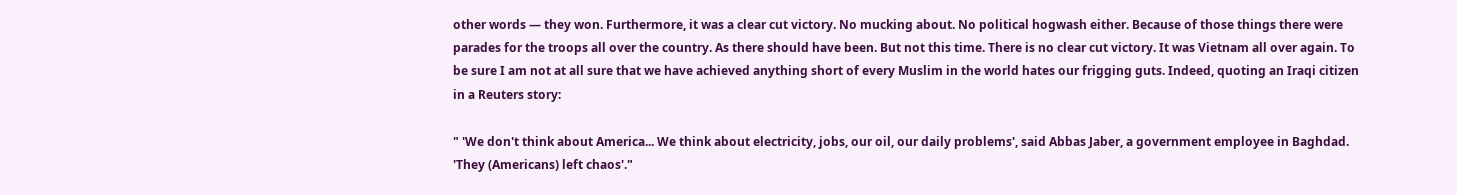other words — they won. Furthermore, it was a clear cut victory. No mucking about. No political hogwash either. Because of those things there were parades for the troops all over the country. As there should have been. But not this time. There is no clear cut victory. It was Vietnam all over again. To be sure I am not at all sure that we have achieved anything short of every Muslim in the world hates our frigging guts. Indeed, quoting an Iraqi citizen in a Reuters story:

" 'We don't think about America... We think about electricity, jobs, our oil, our daily problems', said Abbas Jaber, a government employee in Baghdad. 'They (Americans) left chaos'."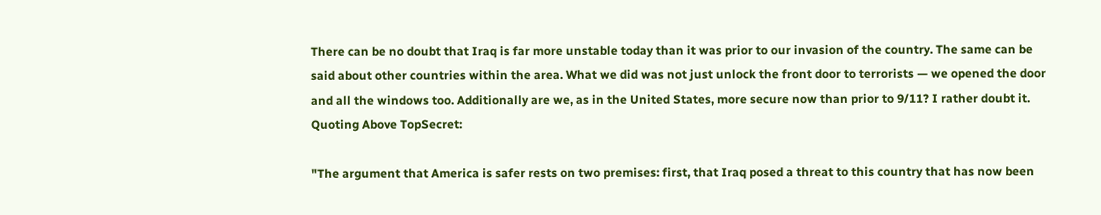There can be no doubt that Iraq is far more unstable today than it was prior to our invasion of the country. The same can be said about other countries within the area. What we did was not just unlock the front door to terrorists — we opened the door and all the windows too. Additionally are we, as in the United States, more secure now than prior to 9/11? I rather doubt it. Quoting Above TopSecret:

"The argument that America is safer rests on two premises: first, that Iraq posed a threat to this country that has now been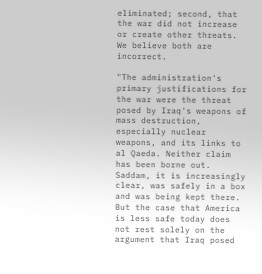eliminated; second, that the war did not increase or create other threats. We believe both are incorrect.

"The administration's primary justifications for the war were the threat posed by Iraq's weapons of mass destruction, especially nuclear weapons, and its links to al Qaeda. Neither claim has been borne out. Saddam, it is increasingly clear, was safely in a box and was being kept there. But the case that America is less safe today does not rest solely on the argument that Iraq posed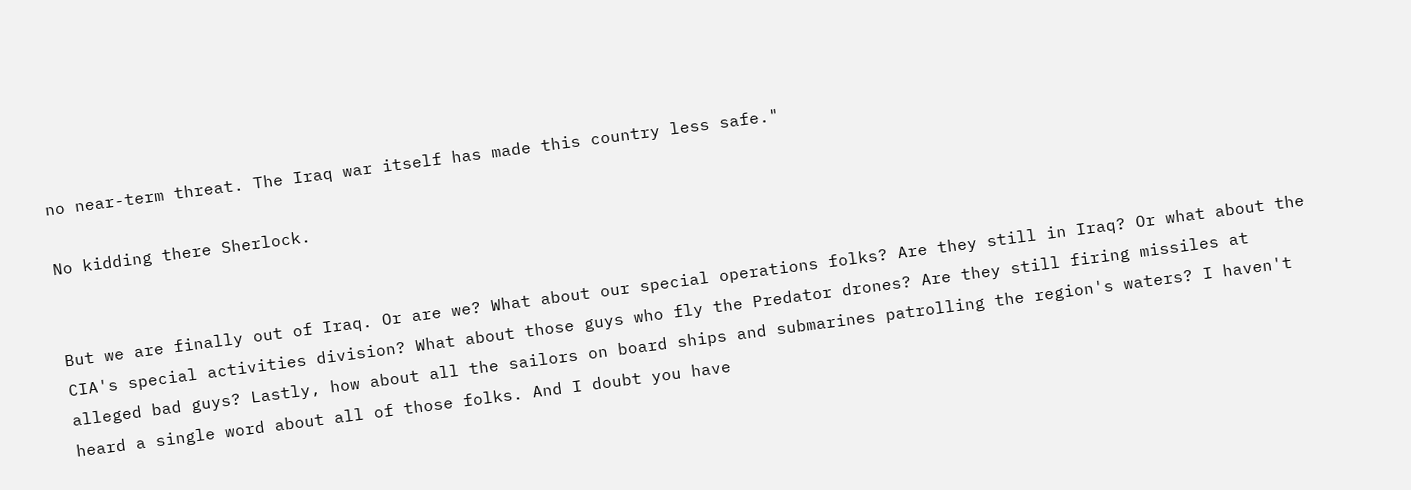no near-term threat. The Iraq war itself has made this country less safe."

No kidding there Sherlock.


But we are finally out of Iraq. Or are we? What about our special operations folks? Are they still in Iraq? Or what about the CIA's special activities division? What about those guys who fly the Predator drones? Are they still firing missiles at alleged bad guys? Lastly, how about all the sailors on board ships and submarines patrolling the region's waters? I haven't heard a single word about all of those folks. And I doubt you have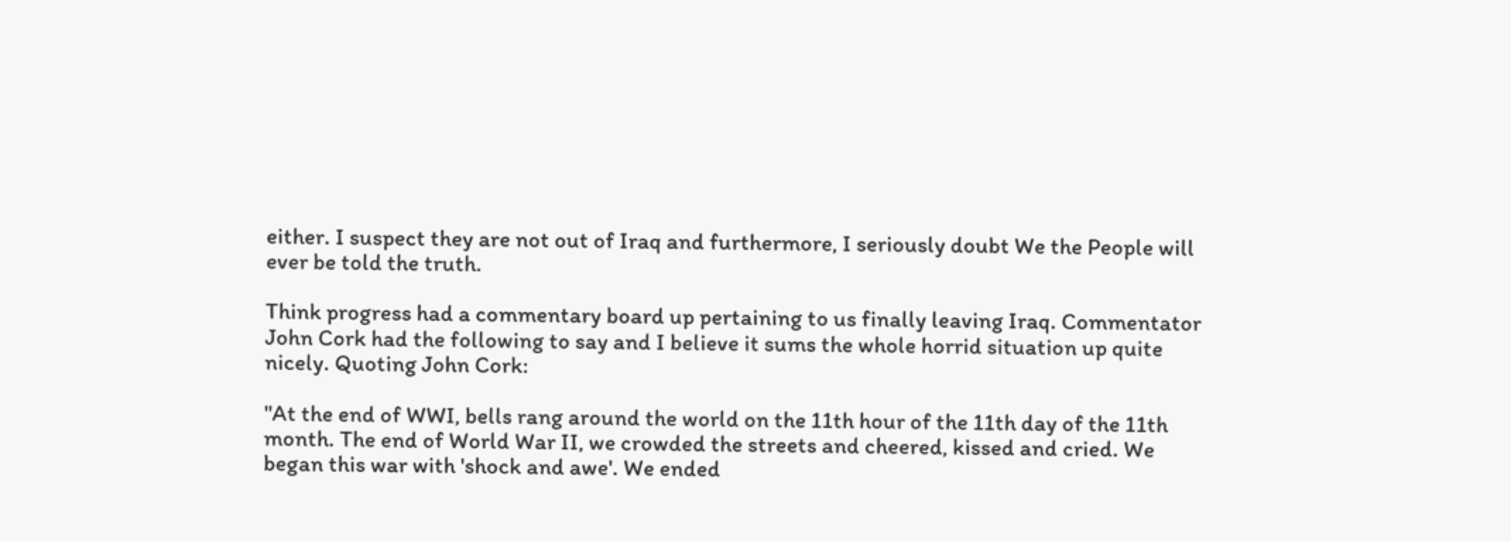either. I suspect they are not out of Iraq and furthermore, I seriously doubt We the People will ever be told the truth.

Think progress had a commentary board up pertaining to us finally leaving Iraq. Commentator John Cork had the following to say and I believe it sums the whole horrid situation up quite nicely. Quoting John Cork:

"At the end of WWI, bells rang around the world on the 11th hour of the 11th day of the 11th month. The end of World War II, we crowded the streets and cheered, kissed and cried. We began this war with 'shock and awe'. We ended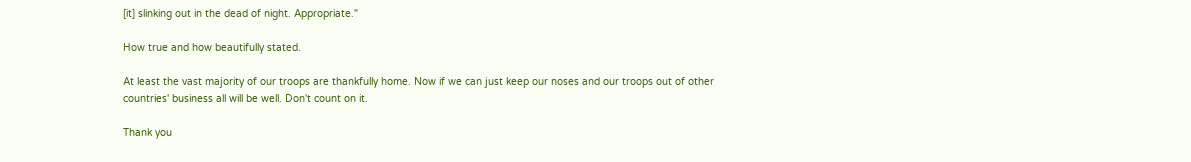[it] slinking out in the dead of night. Appropriate."

How true and how beautifully stated.

At least the vast majority of our troops are thankfully home. Now if we can just keep our noses and our troops out of other countries' business all will be well. Don't count on it.

Thank you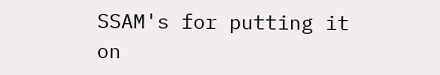SSAM's for putting it on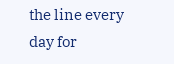the line every day for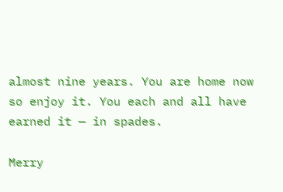almost nine years. You are home now so enjoy it. You each and all have earned it — in spades.

Merry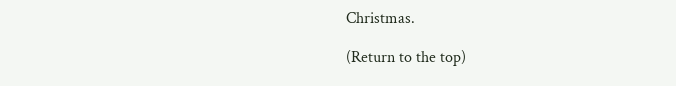Christmas.

(Return to the top)